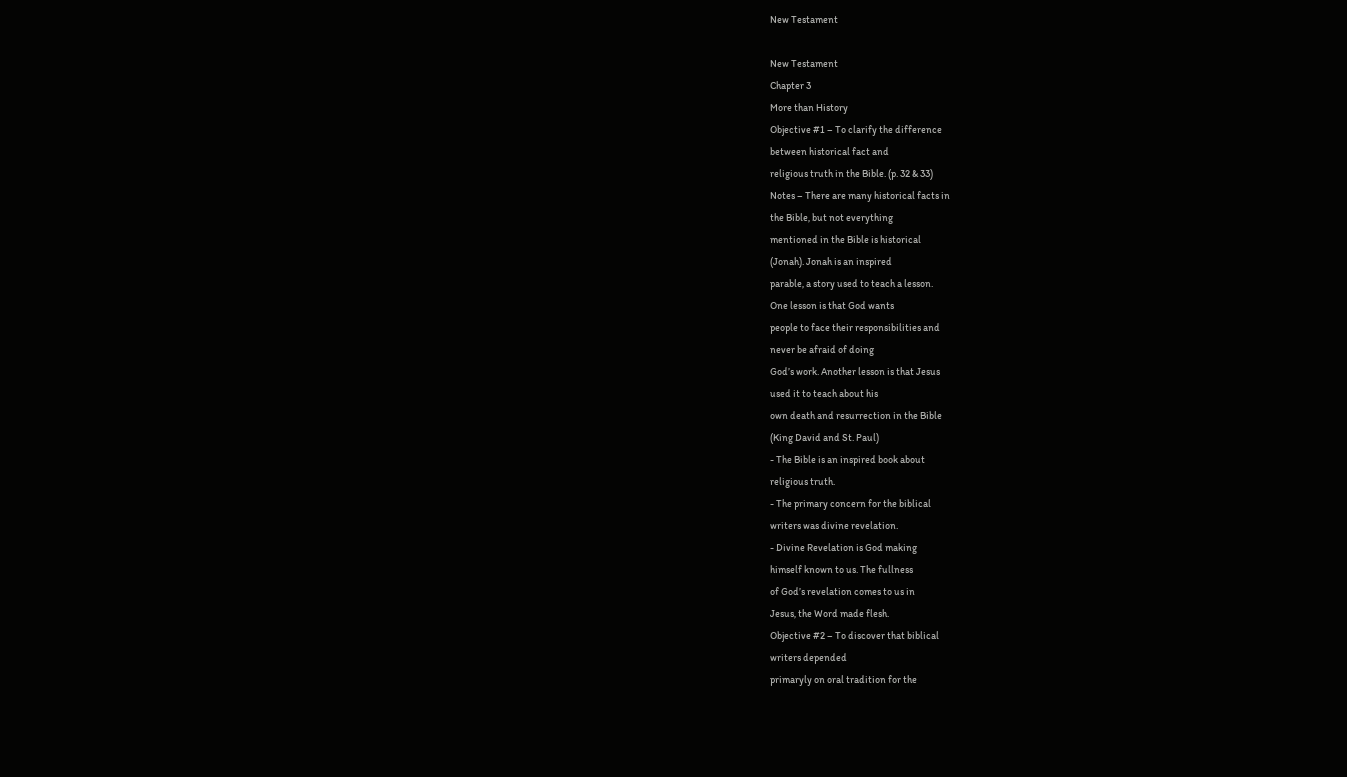New Testament

New Testament
Chapter 3
More than History
Objective #1 – To clarify the difference
between historical fact and
religious truth in the Bible. (p. 32 & 33)
Notes – There are many historical facts in
the Bible, but not everything
mentioned in the Bible is historical
(Jonah). Jonah is an inspired
parable, a story used to teach a lesson.
One lesson is that God wants
people to face their responsibilities and
never be afraid of doing
God’s work. Another lesson is that Jesus
used it to teach about his
own death and resurrection in the Bible
(King David and St. Paul)
- The Bible is an inspired book about
religious truth.
- The primary concern for the biblical
writers was divine revelation.
- Divine Revelation is God making
himself known to us. The fullness
of God’s revelation comes to us in
Jesus, the Word made flesh.
Objective #2 – To discover that biblical
writers depended
primaryly on oral tradition for the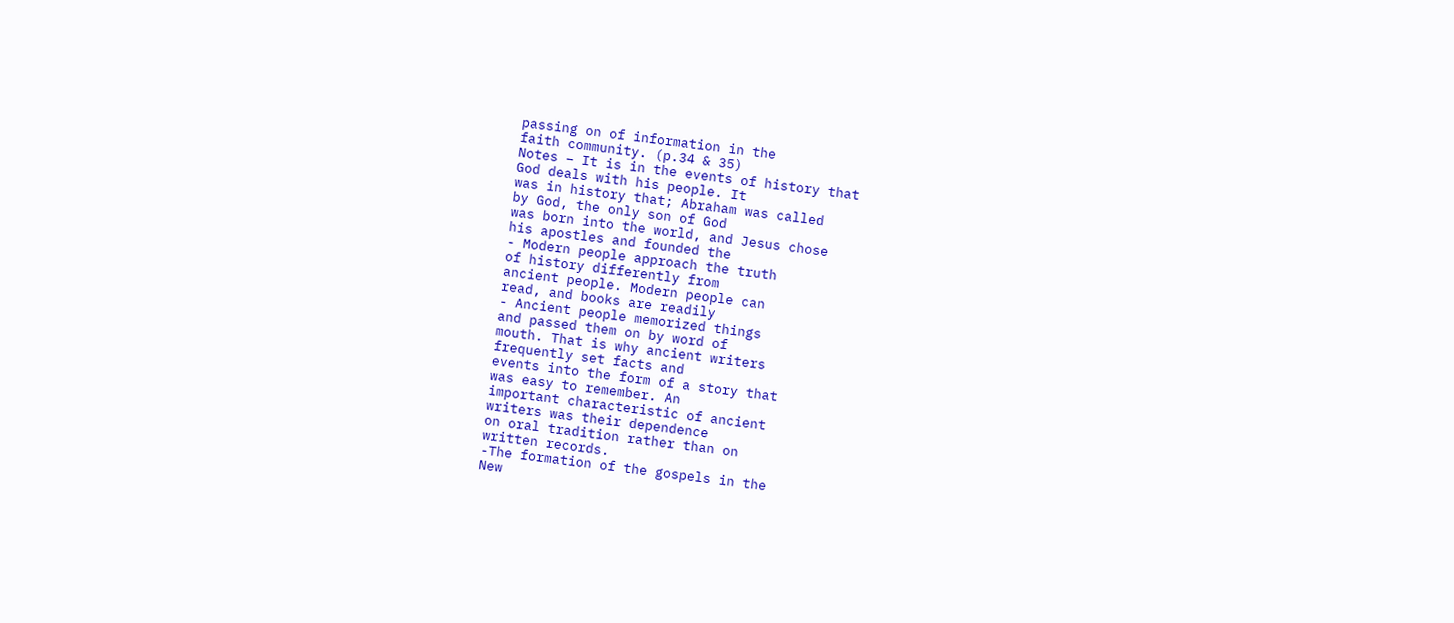passing on of information in the
faith community. (p.34 & 35)
Notes – It is in the events of history that
God deals with his people. It
was in history that; Abraham was called
by God, the only son of God
was born into the world, and Jesus chose
his apostles and founded the
- Modern people approach the truth
of history differently from
ancient people. Modern people can
read, and books are readily
- Ancient people memorized things
and passed them on by word of
mouth. That is why ancient writers
frequently set facts and
events into the form of a story that
was easy to remember. An
important characteristic of ancient
writers was their dependence
on oral tradition rather than on
written records.
-The formation of the gospels in the
New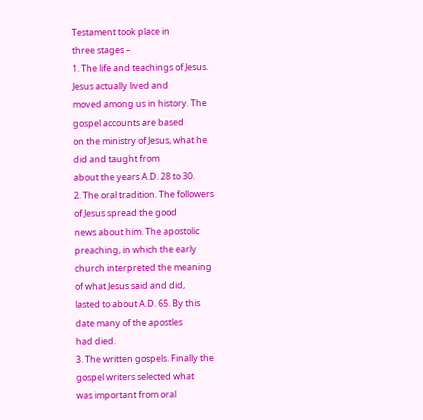Testament took place in
three stages –
1. The life and teachings of Jesus.
Jesus actually lived and
moved among us in history. The
gospel accounts are based
on the ministry of Jesus, what he
did and taught from
about the years A.D. 28 to 30.
2. The oral tradition. The followers
of Jesus spread the good
news about him. The apostolic
preaching, in which the early
church interpreted the meaning
of what Jesus said and did,
lasted to about A.D. 65. By this
date many of the apostles
had died.
3. The written gospels. Finally the
gospel writers selected what
was important from oral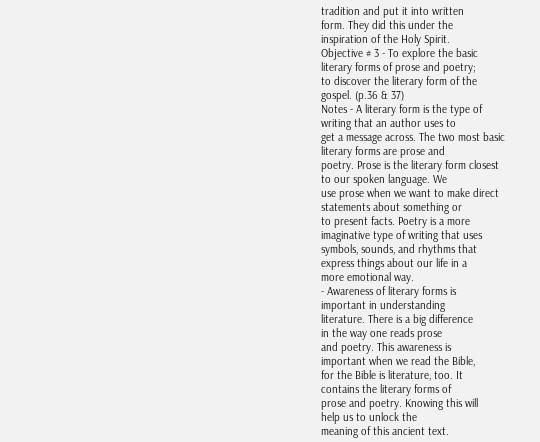tradition and put it into written
form. They did this under the
inspiration of the Holy Spirit.
Objective # 3 - To explore the basic
literary forms of prose and poetry;
to discover the literary form of the
gospel. (p.36 & 37)
Notes - A literary form is the type of
writing that an author uses to
get a message across. The two most basic
literary forms are prose and
poetry. Prose is the literary form closest
to our spoken language. We
use prose when we want to make direct
statements about something or
to present facts. Poetry is a more
imaginative type of writing that uses
symbols, sounds, and rhythms that
express things about our life in a
more emotional way.
- Awareness of literary forms is
important in understanding
literature. There is a big difference
in the way one reads prose
and poetry. This awareness is
important when we read the Bible,
for the Bible is literature, too. It
contains the literary forms of
prose and poetry. Knowing this will
help us to unlock the
meaning of this ancient text.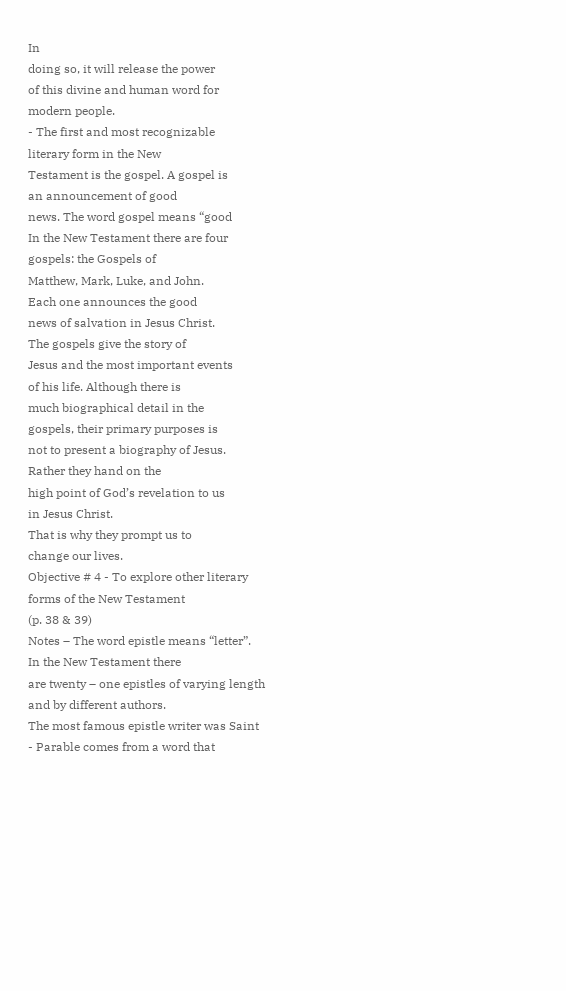In
doing so, it will release the power
of this divine and human word for
modern people.
- The first and most recognizable
literary form in the New
Testament is the gospel. A gospel is
an announcement of good
news. The word gospel means “good
In the New Testament there are four
gospels: the Gospels of
Matthew, Mark, Luke, and John.
Each one announces the good
news of salvation in Jesus Christ.
The gospels give the story of
Jesus and the most important events
of his life. Although there is
much biographical detail in the
gospels, their primary purposes is
not to present a biography of Jesus.
Rather they hand on the
high point of God’s revelation to us
in Jesus Christ.
That is why they prompt us to
change our lives.
Objective # 4 - To explore other literary
forms of the New Testament
(p. 38 & 39)
Notes – The word epistle means “letter”.
In the New Testament there
are twenty – one epistles of varying length
and by different authors.
The most famous epistle writer was Saint
- Parable comes from a word that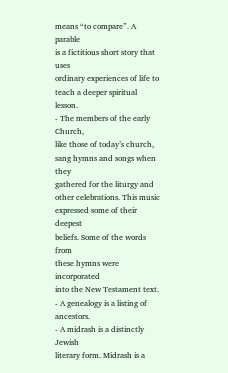means “to compare”. A parable
is a fictitious short story that uses
ordinary experiences of life to
teach a deeper spiritual lesson.
- The members of the early Church,
like those of today’s church,
sang hymns and songs when they
gathered for the liturgy and
other celebrations. This music
expressed some of their deepest
beliefs. Some of the words from
these hymns were incorporated
into the New Testament text.
- A genealogy is a listing of ancestors.
- A midrash is a distinctly Jewish
literary form. Midrash is a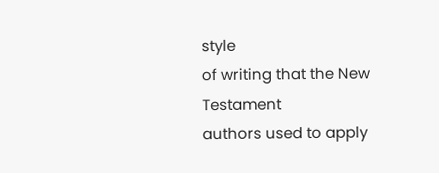style
of writing that the New Testament
authors used to apply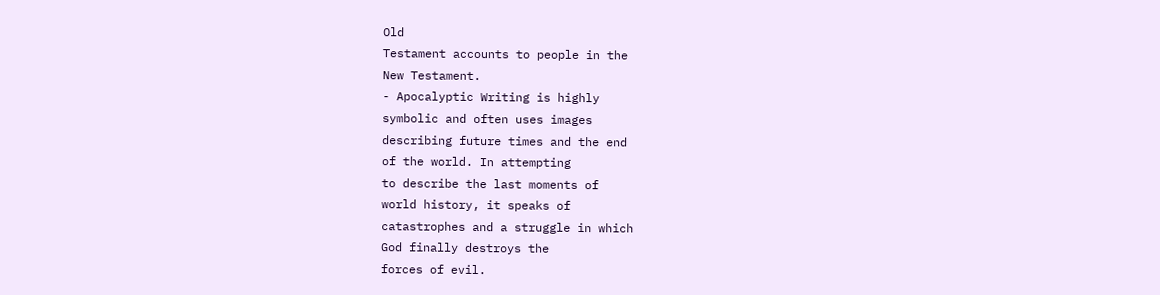Old
Testament accounts to people in the
New Testament.
- Apocalyptic Writing is highly
symbolic and often uses images
describing future times and the end
of the world. In attempting
to describe the last moments of
world history, it speaks of
catastrophes and a struggle in which
God finally destroys the
forces of evil.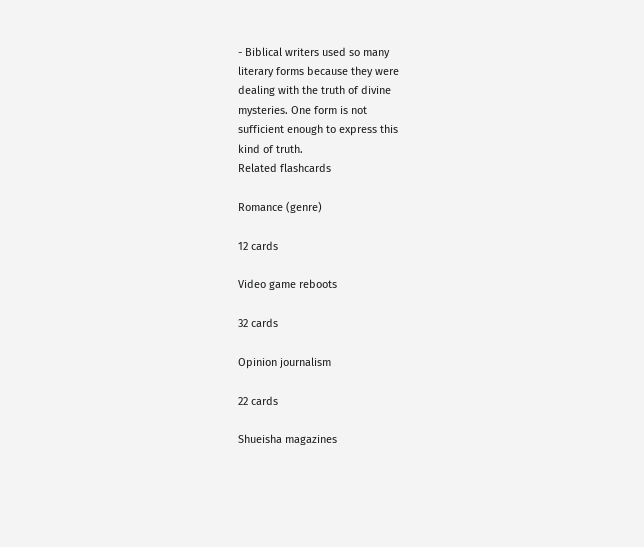- Biblical writers used so many
literary forms because they were
dealing with the truth of divine
mysteries. One form is not
sufficient enough to express this
kind of truth.
Related flashcards

Romance (genre)

12 cards

Video game reboots

32 cards

Opinion journalism

22 cards

Shueisha magazines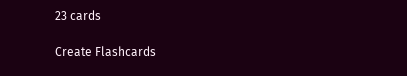23 cards

Create Flashcards